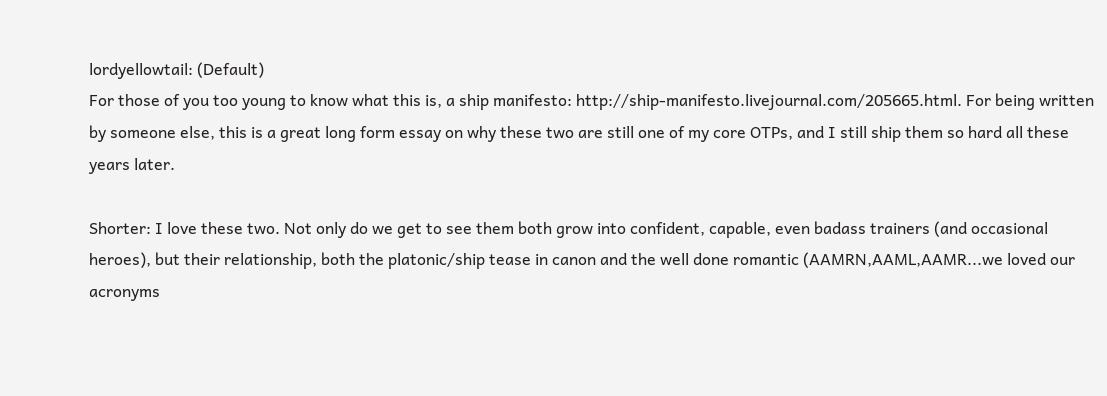lordyellowtail: (Default)
For those of you too young to know what this is, a ship manifesto: http://ship-manifesto.livejournal.com/205665.html. For being written by someone else, this is a great long form essay on why these two are still one of my core OTPs, and I still ship them so hard all these years later.

Shorter: I love these two. Not only do we get to see them both grow into confident, capable, even badass trainers (and occasional heroes), but their relationship, both the platonic/ship tease in canon and the well done romantic (AAMRN,AAML,AAMR...we loved our acronyms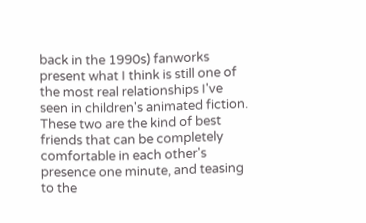back in the 1990s) fanworks present what I think is still one of the most real relationships I've seen in children's animated fiction. These two are the kind of best friends that can be completely comfortable in each other's presence one minute, and teasing to the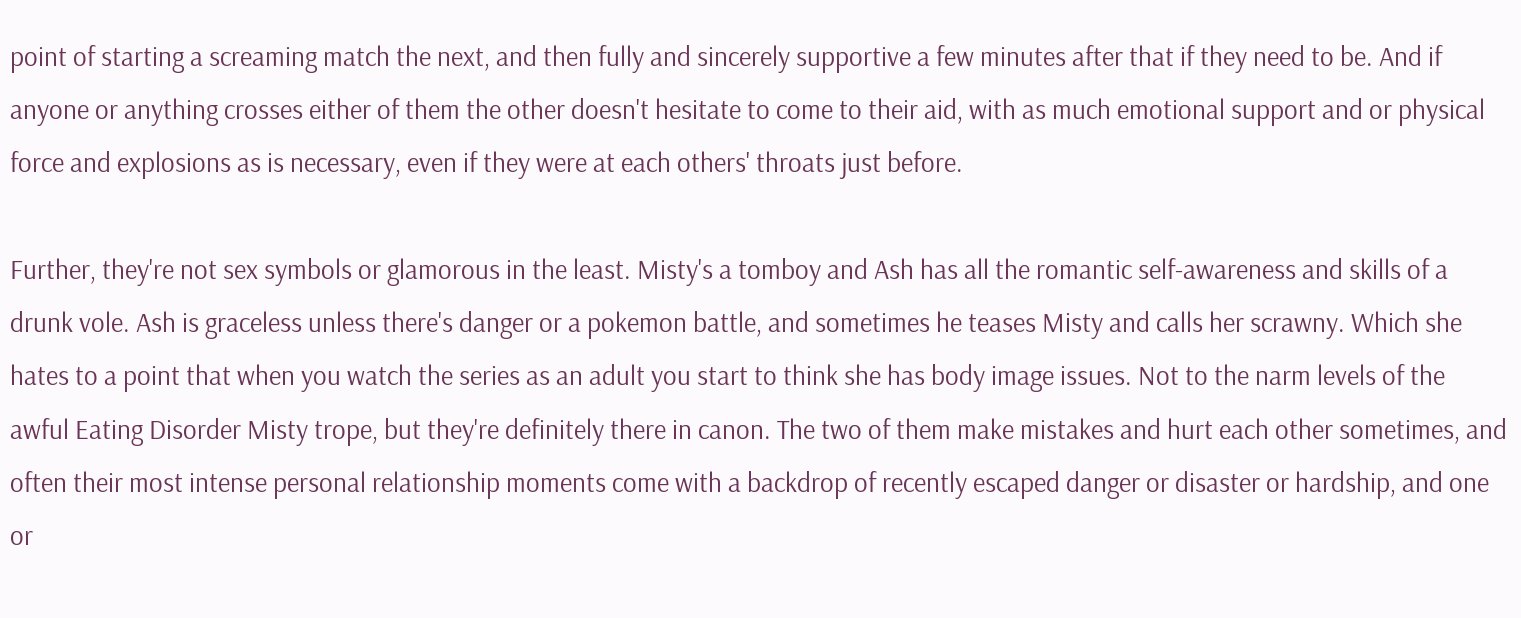point of starting a screaming match the next, and then fully and sincerely supportive a few minutes after that if they need to be. And if anyone or anything crosses either of them the other doesn't hesitate to come to their aid, with as much emotional support and or physical force and explosions as is necessary, even if they were at each others' throats just before.

Further, they're not sex symbols or glamorous in the least. Misty's a tomboy and Ash has all the romantic self-awareness and skills of a drunk vole. Ash is graceless unless there's danger or a pokemon battle, and sometimes he teases Misty and calls her scrawny. Which she hates to a point that when you watch the series as an adult you start to think she has body image issues. Not to the narm levels of the awful Eating Disorder Misty trope, but they're definitely there in canon. The two of them make mistakes and hurt each other sometimes, and often their most intense personal relationship moments come with a backdrop of recently escaped danger or disaster or hardship, and one or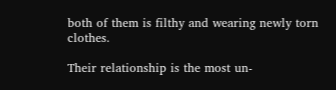both of them is filthy and wearing newly torn clothes.

Their relationship is the most un-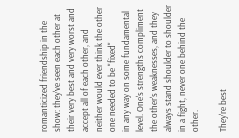romanticized friendship in the show: they've seen each other at their very best and very worst and accept all of each other, and neither would ever think the other one needed to be "fixed"
in any way on some fundamental level. One's strengths compliment the other's weaknesses, and they always stand shoulder to shoulder in a fight, never one behind the other.

They're best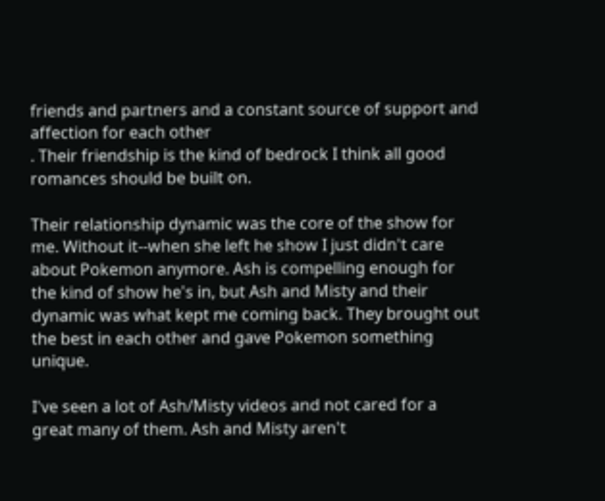friends and partners and a constant source of support and affection for each other
. Their friendship is the kind of bedrock I think all good romances should be built on.

Their relationship dynamic was the core of the show for me. Without it--when she left he show I just didn't care about Pokemon anymore. Ash is compelling enough for the kind of show he's in, but Ash and Misty and their dynamic was what kept me coming back. They brought out the best in each other and gave Pokemon something unique.

I've seen a lot of Ash/Misty videos and not cared for a great many of them. Ash and Misty aren't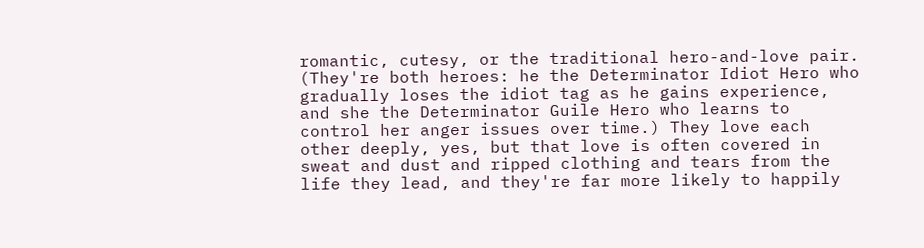romantic, cutesy, or the traditional hero-and-love pair. (They're both heroes: he the Determinator Idiot Hero who gradually loses the idiot tag as he gains experience, and she the Determinator Guile Hero who learns to control her anger issues over time.) They love each other deeply, yes, but that love is often covered in sweat and dust and ripped clothing and tears from the life they lead, and they're far more likely to happily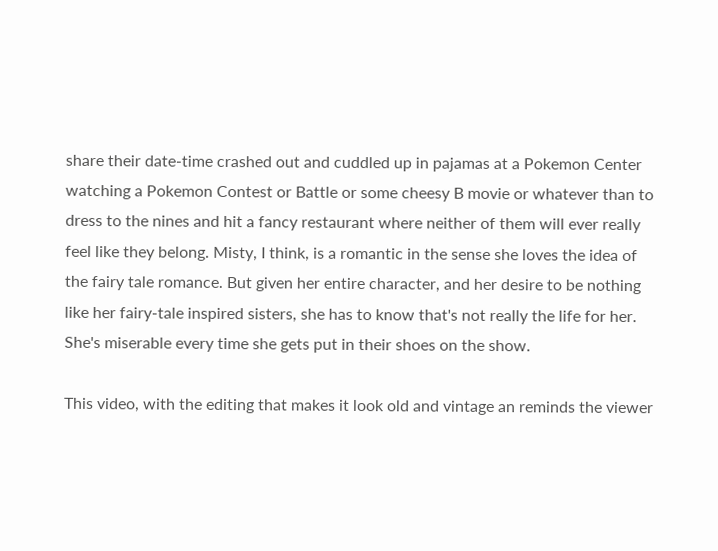share their date-time crashed out and cuddled up in pajamas at a Pokemon Center watching a Pokemon Contest or Battle or some cheesy B movie or whatever than to dress to the nines and hit a fancy restaurant where neither of them will ever really feel like they belong. Misty, I think, is a romantic in the sense she loves the idea of the fairy tale romance. But given her entire character, and her desire to be nothing like her fairy-tale inspired sisters, she has to know that's not really the life for her. She's miserable every time she gets put in their shoes on the show.

This video, with the editing that makes it look old and vintage an reminds the viewer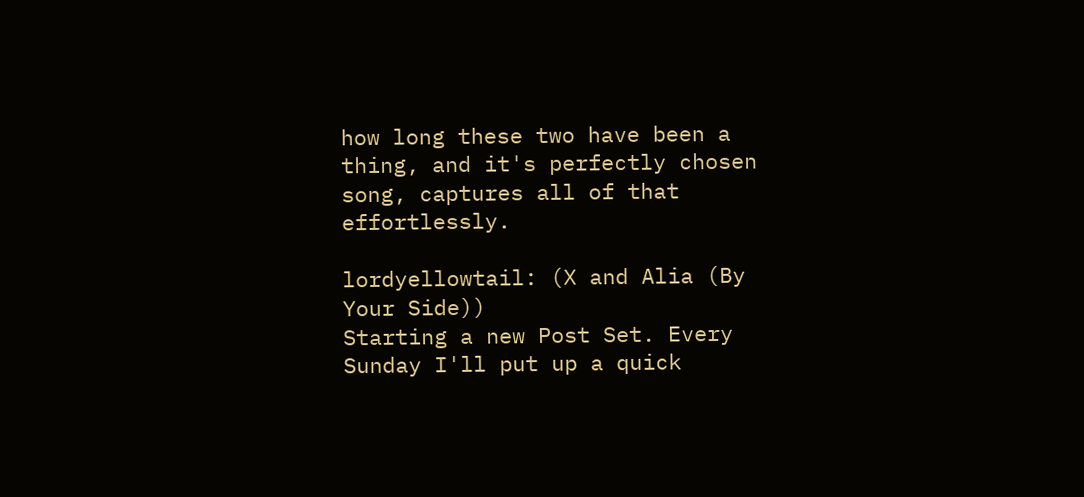how long these two have been a thing, and it's perfectly chosen song, captures all of that effortlessly.

lordyellowtail: (X and Alia (By Your Side))
Starting a new Post Set. Every Sunday I'll put up a quick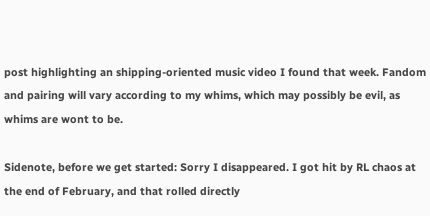post highlighting an shipping-oriented music video I found that week. Fandom and pairing will vary according to my whims, which may possibly be evil, as whims are wont to be.

Sidenote, before we get started: Sorry I disappeared. I got hit by RL chaos at the end of February, and that rolled directly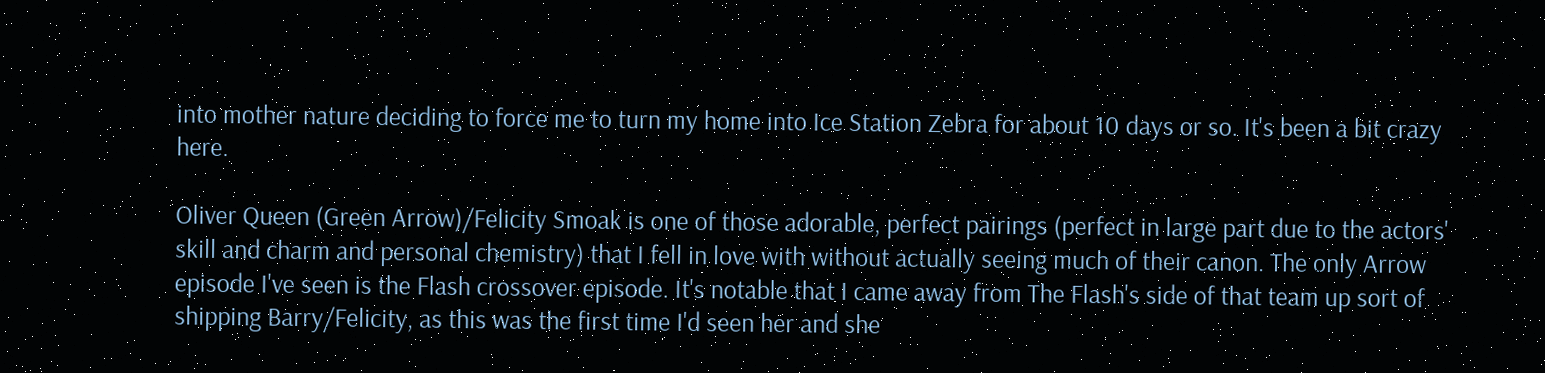into mother nature deciding to force me to turn my home into Ice Station Zebra for about 10 days or so. It's been a bit crazy here.

Oliver Queen (Green Arrow)/Felicity Smoak is one of those adorable, perfect pairings (perfect in large part due to the actors' skill and charm and personal chemistry) that I fell in love with without actually seeing much of their canon. The only Arrow episode I've seen is the Flash crossover episode. It's notable that I came away from The Flash's side of that team up sort of shipping Barry/Felicity, as this was the first time I'd seen her and she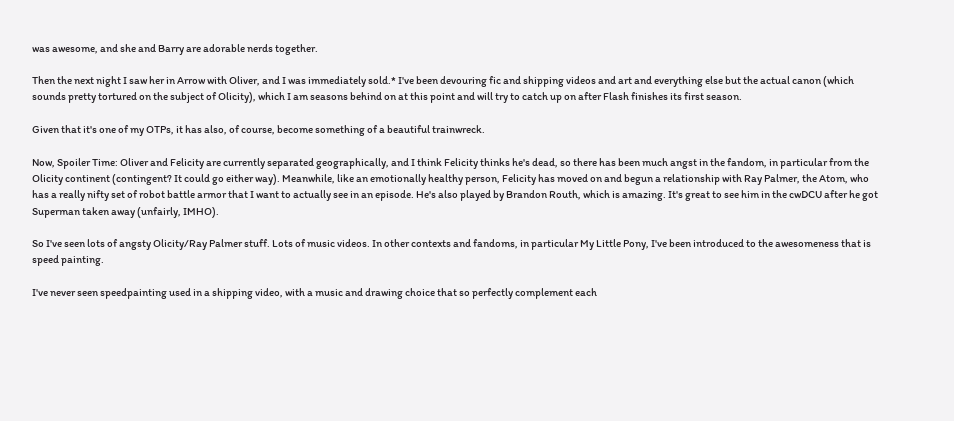was awesome, and she and Barry are adorable nerds together.

Then the next night I saw her in Arrow with Oliver, and I was immediately sold.* I've been devouring fic and shipping videos and art and everything else but the actual canon (which sounds pretty tortured on the subject of Olicity), which I am seasons behind on at this point and will try to catch up on after Flash finishes its first season.

Given that it's one of my OTPs, it has also, of course, become something of a beautiful trainwreck.

Now, Spoiler Time: Oliver and Felicity are currently separated geographically, and I think Felicity thinks he's dead, so there has been much angst in the fandom, in particular from the Olicity continent (contingent? It could go either way). Meanwhile, like an emotionally healthy person, Felicity has moved on and begun a relationship with Ray Palmer, the Atom, who has a really nifty set of robot battle armor that I want to actually see in an episode. He's also played by Brandon Routh, which is amazing. It's great to see him in the cwDCU after he got Superman taken away (unfairly, IMHO).

So I've seen lots of angsty Olicity/Ray Palmer stuff. Lots of music videos. In other contexts and fandoms, in particular My Little Pony, I've been introduced to the awesomeness that is speed painting.

I've never seen speedpainting used in a shipping video, with a music and drawing choice that so perfectly complement each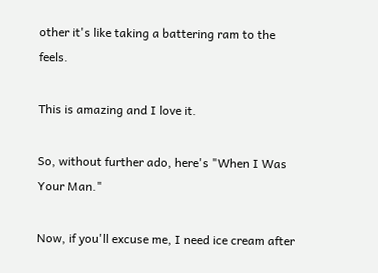other it's like taking a battering ram to the feels.

This is amazing and I love it.

So, without further ado, here's "When I Was Your Man."

Now, if you'll excuse me, I need ice cream after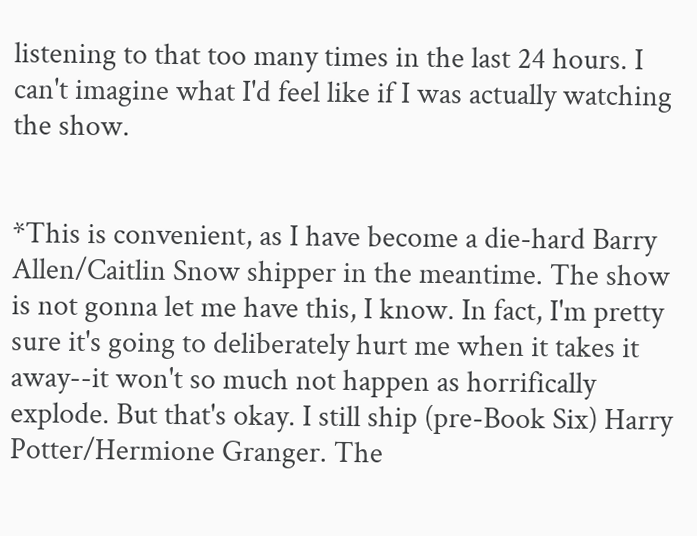listening to that too many times in the last 24 hours. I can't imagine what I'd feel like if I was actually watching the show.


*This is convenient, as I have become a die-hard Barry Allen/Caitlin Snow shipper in the meantime. The show is not gonna let me have this, I know. In fact, I'm pretty sure it's going to deliberately hurt me when it takes it away--it won't so much not happen as horrifically explode. But that's okay. I still ship (pre-Book Six) Harry Potter/Hermione Granger. The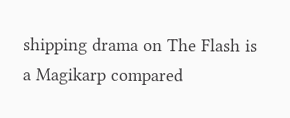shipping drama on The Flash is a Magikarp compared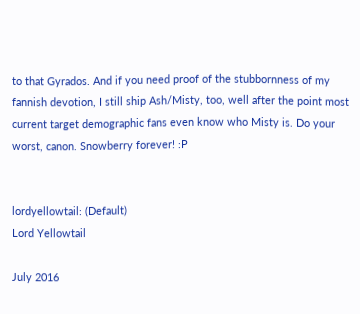to that Gyrados. And if you need proof of the stubbornness of my fannish devotion, I still ship Ash/Misty, too, well after the point most current target demographic fans even know who Misty is. Do your worst, canon. Snowberry forever! :P


lordyellowtail: (Default)
Lord Yellowtail

July 2016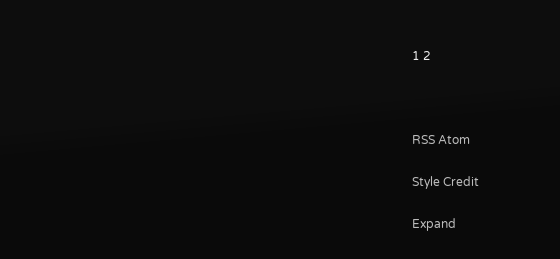1 2



RSS Atom

Style Credit

Expand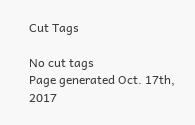Cut Tags

No cut tags
Page generated Oct. 17th, 2017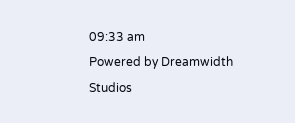09:33 am
Powered by Dreamwidth Studios